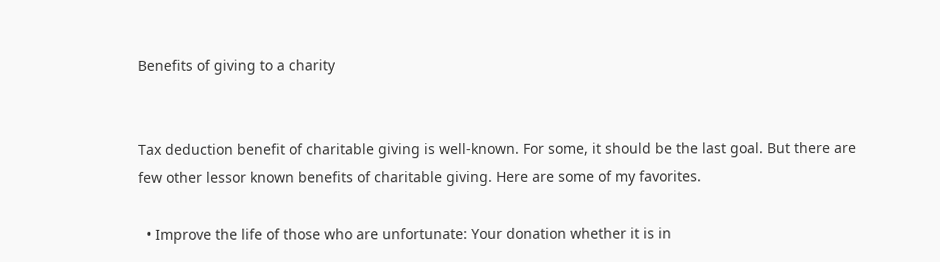Benefits of giving to a charity


Tax deduction benefit of charitable giving is well-known. For some, it should be the last goal. But there are few other lessor known benefits of charitable giving. Here are some of my favorites.

  • Improve the life of those who are unfortunate: Your donation whether it is in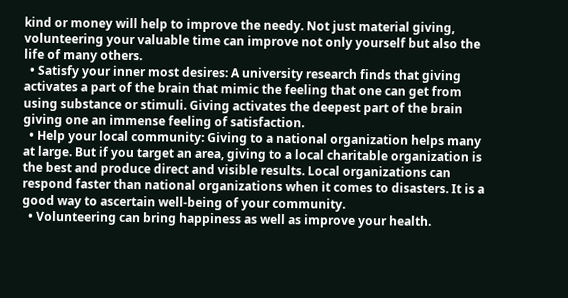kind or money will help to improve the needy. Not just material giving, volunteering your valuable time can improve not only yourself but also the life of many others.
  • Satisfy your inner most desires: A university research finds that giving activates a part of the brain that mimic the feeling that one can get from using substance or stimuli. Giving activates the deepest part of the brain giving one an immense feeling of satisfaction.
  • Help your local community: Giving to a national organization helps many at large. But if you target an area, giving to a local charitable organization is the best and produce direct and visible results. Local organizations can respond faster than national organizations when it comes to disasters. It is a good way to ascertain well-being of your community.
  • Volunteering can bring happiness as well as improve your health.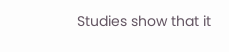Studies show that it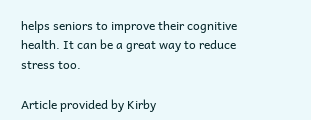helps seniors to improve their cognitive health. It can be a great way to reduce stress too.

Article provided by Kirby